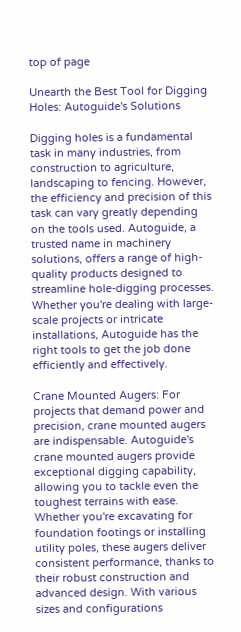top of page

Unearth the Best Tool for Digging Holes: Autoguide's Solutions

Digging holes is a fundamental task in many industries, from construction to agriculture, landscaping to fencing. However, the efficiency and precision of this task can vary greatly depending on the tools used. Autoguide, a trusted name in machinery solutions, offers a range of high-quality products designed to streamline hole-digging processes. Whether you're dealing with large-scale projects or intricate installations, Autoguide has the right tools to get the job done efficiently and effectively.

Crane Mounted Augers: For projects that demand power and precision, crane mounted augers are indispensable. Autoguide's crane mounted augers provide exceptional digging capability, allowing you to tackle even the toughest terrains with ease. Whether you're excavating for foundation footings or installing utility poles, these augers deliver consistent performance, thanks to their robust construction and advanced design. With various sizes and configurations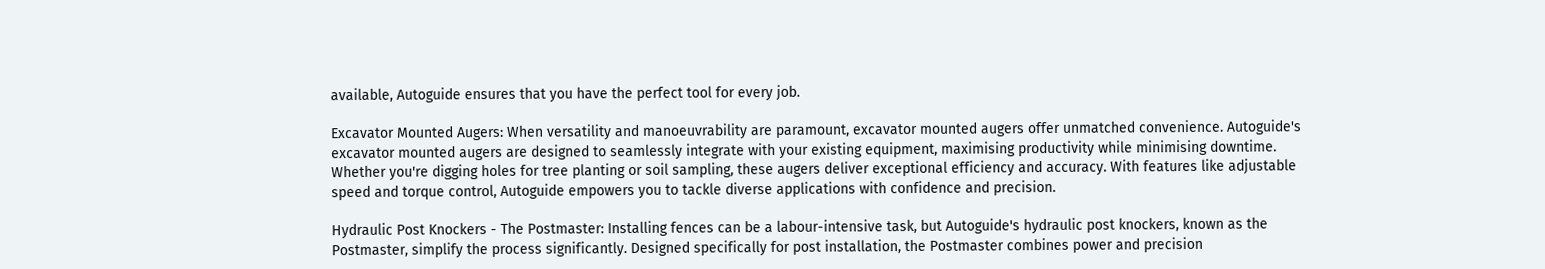available, Autoguide ensures that you have the perfect tool for every job.

Excavator Mounted Augers: When versatility and manoeuvrability are paramount, excavator mounted augers offer unmatched convenience. Autoguide's excavator mounted augers are designed to seamlessly integrate with your existing equipment, maximising productivity while minimising downtime. Whether you're digging holes for tree planting or soil sampling, these augers deliver exceptional efficiency and accuracy. With features like adjustable speed and torque control, Autoguide empowers you to tackle diverse applications with confidence and precision.

Hydraulic Post Knockers - The Postmaster: Installing fences can be a labour-intensive task, but Autoguide's hydraulic post knockers, known as the Postmaster, simplify the process significantly. Designed specifically for post installation, the Postmaster combines power and precision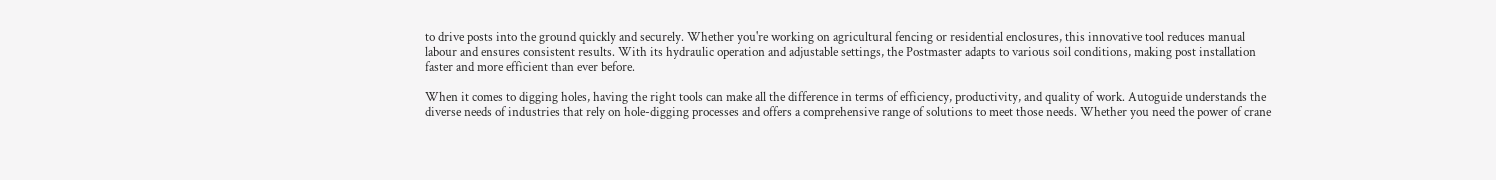to drive posts into the ground quickly and securely. Whether you're working on agricultural fencing or residential enclosures, this innovative tool reduces manual labour and ensures consistent results. With its hydraulic operation and adjustable settings, the Postmaster adapts to various soil conditions, making post installation faster and more efficient than ever before.

When it comes to digging holes, having the right tools can make all the difference in terms of efficiency, productivity, and quality of work. Autoguide understands the diverse needs of industries that rely on hole-digging processes and offers a comprehensive range of solutions to meet those needs. Whether you need the power of crane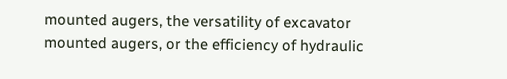mounted augers, the versatility of excavator mounted augers, or the efficiency of hydraulic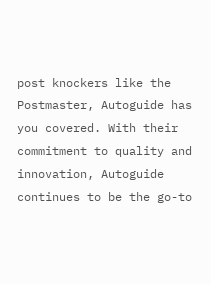post knockers like the Postmaster, Autoguide has you covered. With their commitment to quality and innovation, Autoguide continues to be the go-to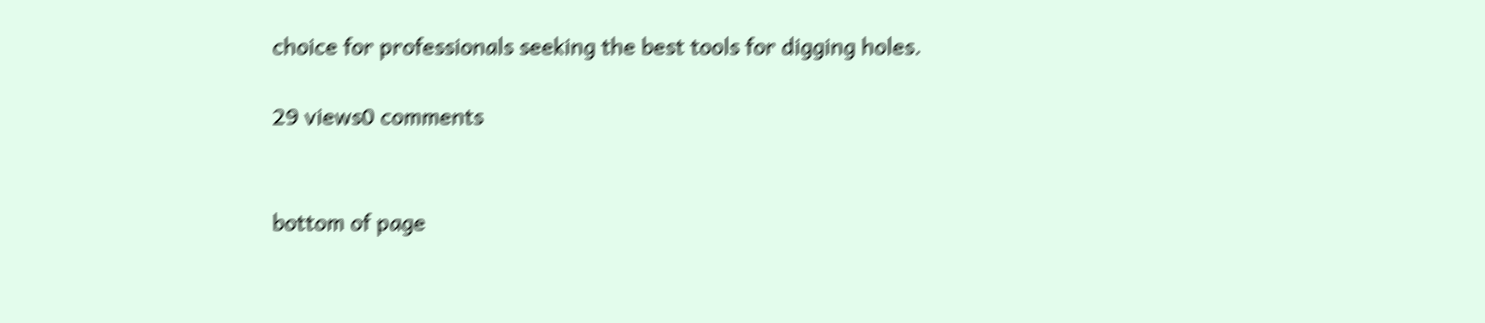choice for professionals seeking the best tools for digging holes.

29 views0 comments


bottom of page